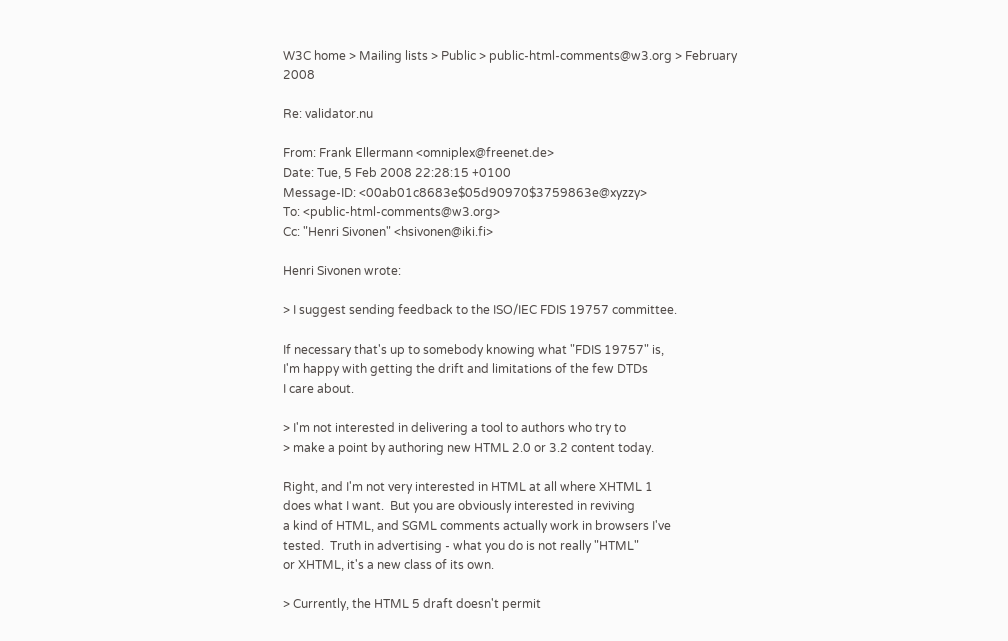W3C home > Mailing lists > Public > public-html-comments@w3.org > February 2008

Re: validator.nu

From: Frank Ellermann <omniplex@freenet.de>
Date: Tue, 5 Feb 2008 22:28:15 +0100
Message-ID: <00ab01c8683e$05d90970$3759863e@xyzzy>
To: <public-html-comments@w3.org>
Cc: "Henri Sivonen" <hsivonen@iki.fi>

Henri Sivonen wrote:

> I suggest sending feedback to the ISO/IEC FDIS 19757 committee.

If necessary that's up to somebody knowing what "FDIS 19757" is,
I'm happy with getting the drift and limitations of the few DTDs
I care about.

> I'm not interested in delivering a tool to authors who try to
> make a point by authoring new HTML 2.0 or 3.2 content today.

Right, and I'm not very interested in HTML at all where XHTML 1
does what I want.  But you are obviously interested in reviving
a kind of HTML, and SGML comments actually work in browsers I've
tested.  Truth in advertising - what you do is not really "HTML"
or XHTML, it's a new class of its own.

> Currently, the HTML 5 draft doesn't permit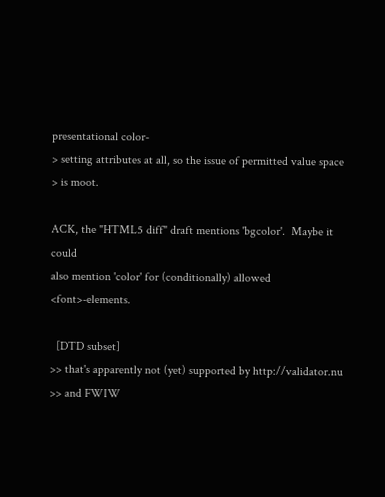presentational color-
> setting attributes at all, so the issue of permitted value space
> is moot.

ACK, the "HTML5 diff" draft mentions 'bgcolor'.  Maybe it could
also mention 'color' for (conditionally) allowed <font>-elements.

  [DTD subset]
>> that's apparently not (yet) supported by http://validator.nu
>> and FWIW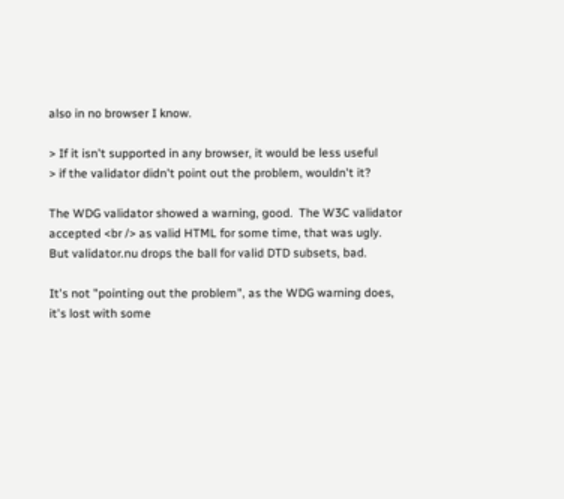also in no browser I know.

> If it isn't supported in any browser, it would be less useful
> if the validator didn't point out the problem, wouldn't it?

The WDG validator showed a warning, good.  The W3C validator
accepted <br /> as valid HTML for some time, that was ugly.
But validator.nu drops the ball for valid DTD subsets, bad.

It's not "pointing out the problem", as the WDG warning does,
it's lost with some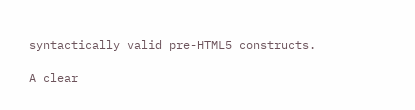syntactically valid pre-HTML5 constructs.

A clear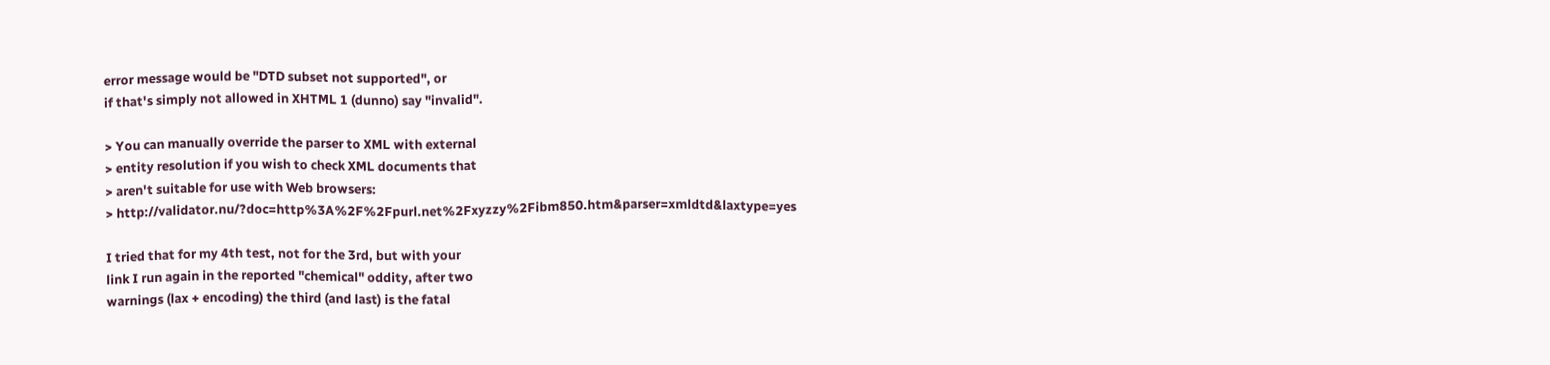error message would be "DTD subset not supported", or
if that's simply not allowed in XHTML 1 (dunno) say "invalid".

> You can manually override the parser to XML with external
> entity resolution if you wish to check XML documents that
> aren't suitable for use with Web browsers:
> http://validator.nu/?doc=http%3A%2F%2Fpurl.net%2Fxyzzy%2Fibm850.htm&parser=xmldtd&laxtype=yes

I tried that for my 4th test, not for the 3rd, but with your
link I run again in the reported "chemical" oddity, after two
warnings (lax + encoding) the third (and last) is the fatal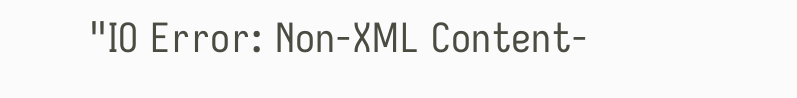"IO Error: Non-XML Content-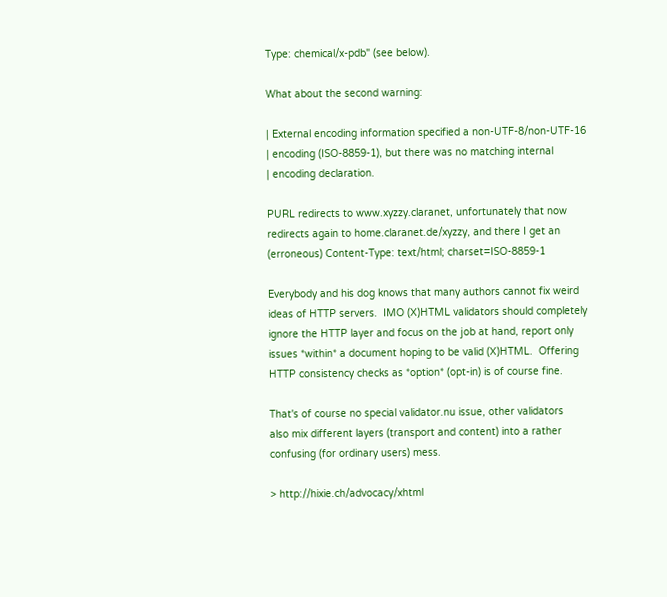Type: chemical/x-pdb" (see below).

What about the second warning:

| External encoding information specified a non-UTF-8/non-UTF-16
| encoding (ISO-8859-1), but there was no matching internal
| encoding declaration.

PURL redirects to www.xyzzy.claranet, unfortunately that now
redirects again to home.claranet.de/xyzzy, and there I get an
(erroneous) Content-Type: text/html; charset=ISO-8859-1

Everybody and his dog knows that many authors cannot fix weird
ideas of HTTP servers.  IMO (X)HTML validators should completely
ignore the HTTP layer and focus on the job at hand, report only
issues *within* a document hoping to be valid (X)HTML.  Offering
HTTP consistency checks as *option* (opt-in) is of course fine.

That's of course no special validator.nu issue, other validators
also mix different layers (transport and content) into a rather
confusing (for ordinary users) mess.

> http://hixie.ch/advocacy/xhtml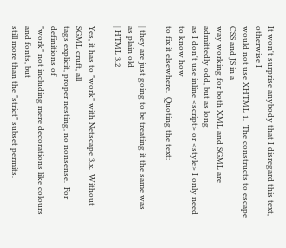It won't surprise anybody that I disregard this text, otherwise I
would not use XHTML 1.  The constructs to escape CSS and JS in a
way working for both XML and SGML are admittedly odd, but as long
as I don't use inline <script> or <style> I only need to know how
to fix it elsewhere.  Quoting the text:

| they are just going to be treating it the same was as plain old
| HTML 3.2

Yes, it has to "work" with Netscape 3.x.  Without SGML cruft, all
tags explicit, proper nesting, no nonsense.  For definitions of
"work" not including mere decorations like colours and fonts, but
still more than the "strict" subset permits.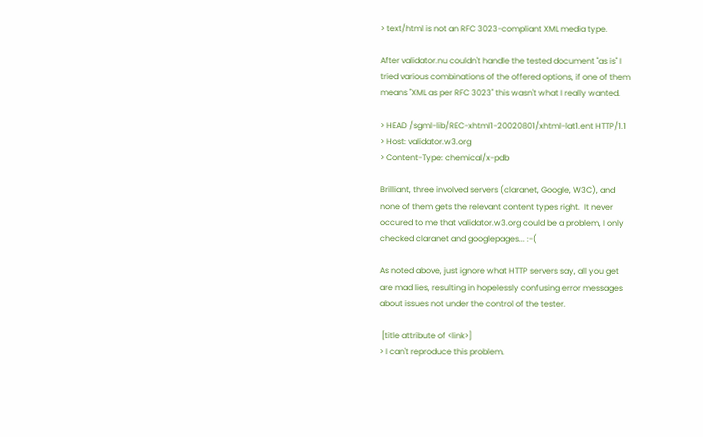> text/html is not an RFC 3023-compliant XML media type.

After validator.nu couldn't handle the tested document "as is" I
tried various combinations of the offered options, if one of them
means "XML as per RFC 3023" this wasn't what I really wanted.

> HEAD /sgml-lib/REC-xhtml1-20020801/xhtml-lat1.ent HTTP/1.1
> Host: validator.w3.org
> Content-Type: chemical/x-pdb

Brilliant, three involved servers (claranet, Google, W3C), and
none of them gets the relevant content types right.  It never
occured to me that validator.w3.org could be a problem, I only
checked claranet and googlepages... :-(

As noted above, just ignore what HTTP servers say, all you get
are mad lies, resulting in hopelessly confusing error messages
about issues not under the control of the tester.

 [title attribute of <link>]
> I can't reproduce this problem.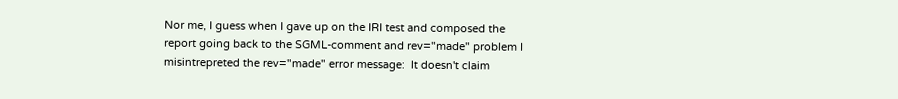Nor me, I guess when I gave up on the IRI test and composed the
report going back to the SGML-comment and rev="made" problem I
misintrepreted the rev="made" error message:  It doesn't claim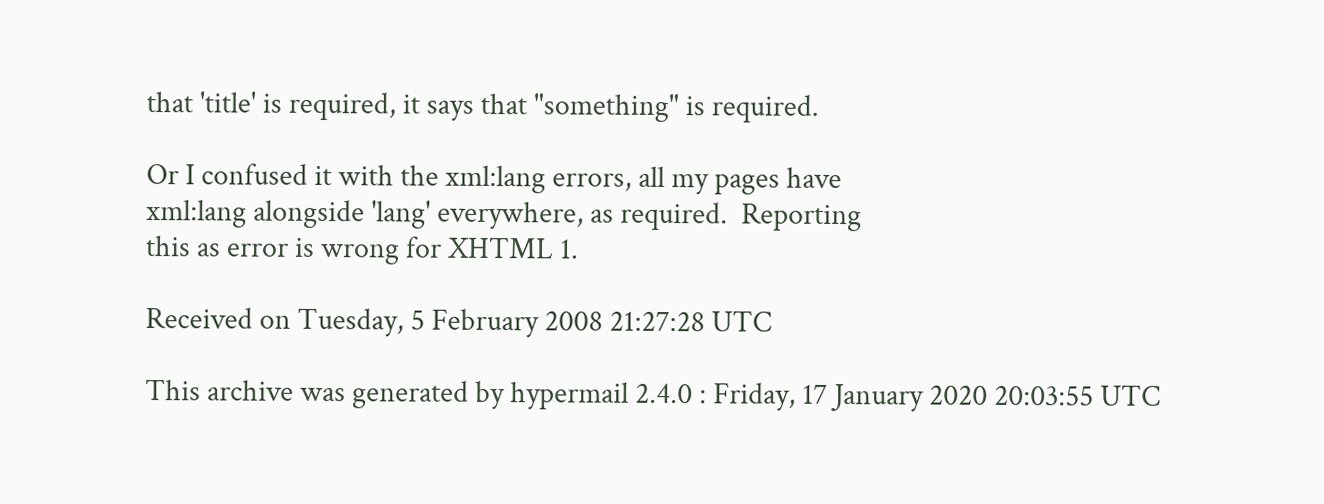that 'title' is required, it says that "something" is required.

Or I confused it with the xml:lang errors, all my pages have
xml:lang alongside 'lang' everywhere, as required.  Reporting
this as error is wrong for XHTML 1.

Received on Tuesday, 5 February 2008 21:27:28 UTC

This archive was generated by hypermail 2.4.0 : Friday, 17 January 2020 20:03:55 UTC